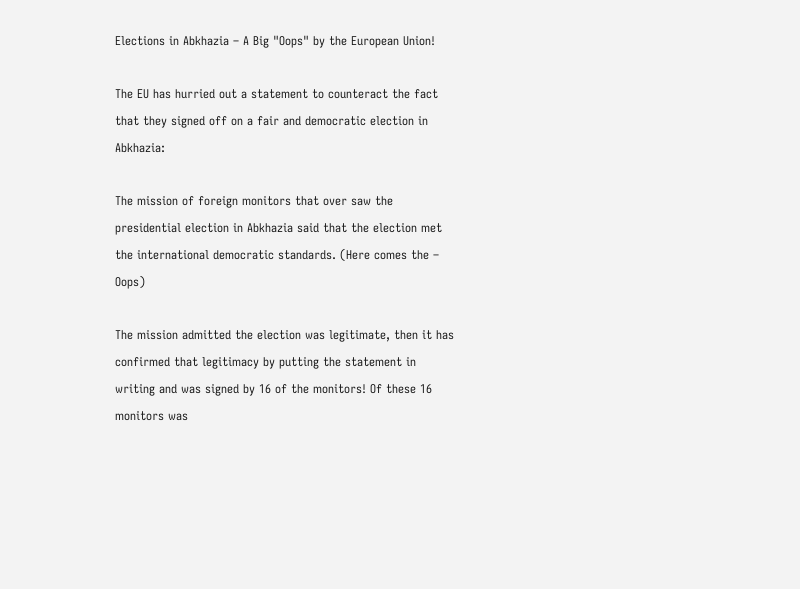Elections in Abkhazia – A Big "Oops" by the European Union!

The EU has hurried out a statement to counteract the fact that they signed off on a fair and democratic election in Abkhazia:

The mission of foreign monitors that over saw the presidential election in Abkhazia said that the election met the international democratic standards. (Here comes the – Oops)

The mission admitted the election was legitimate, then it has confirmed that legitimacy by putting the statement in writing and was signed by 16 of the monitors! Of these 16 monitors was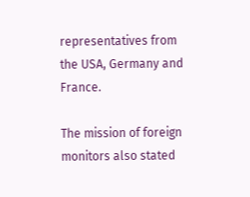representatives from the USA, Germany and France.

The mission of foreign monitors also stated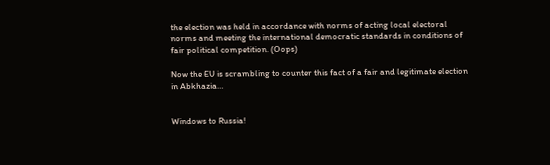the election was held in accordance with norms of acting local electoral norms and meeting the international democratic standards in conditions of fair political competition. (Oops)

Now the EU is scrambling to counter this fact of a fair and legitimate election in Abkhazia…


Windows to Russia!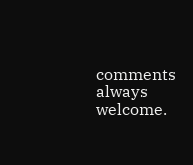comments always welcome.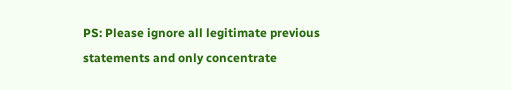PS: Please ignore all legitimate previous statements and only concentrate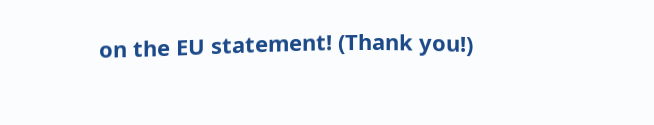on the EU statement! (Thank you!)